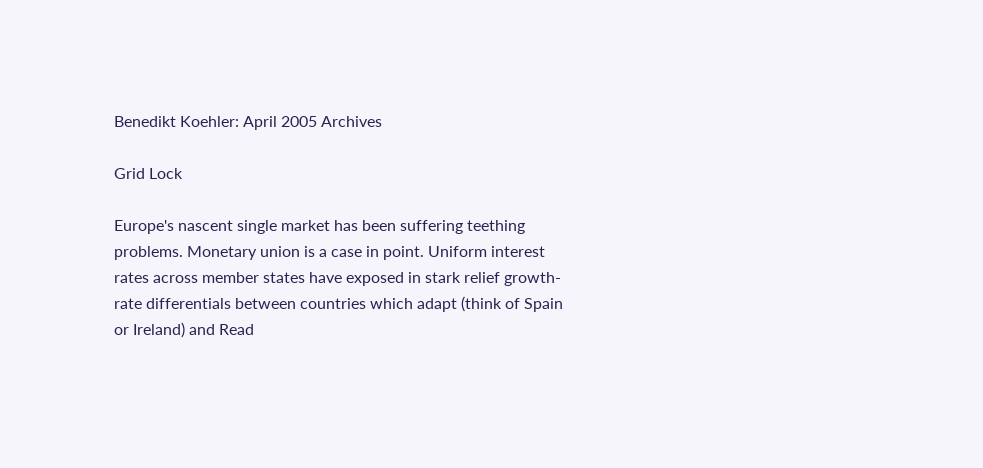Benedikt Koehler: April 2005 Archives

Grid Lock

Europe's nascent single market has been suffering teething problems. Monetary union is a case in point. Uniform interest rates across member states have exposed in stark relief growth-rate differentials between countries which adapt (think of Spain or Ireland) and Read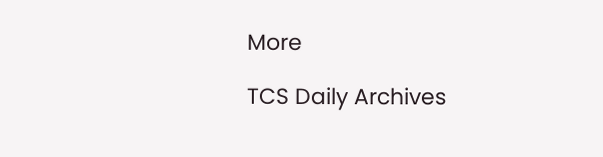More

TCS Daily Archives